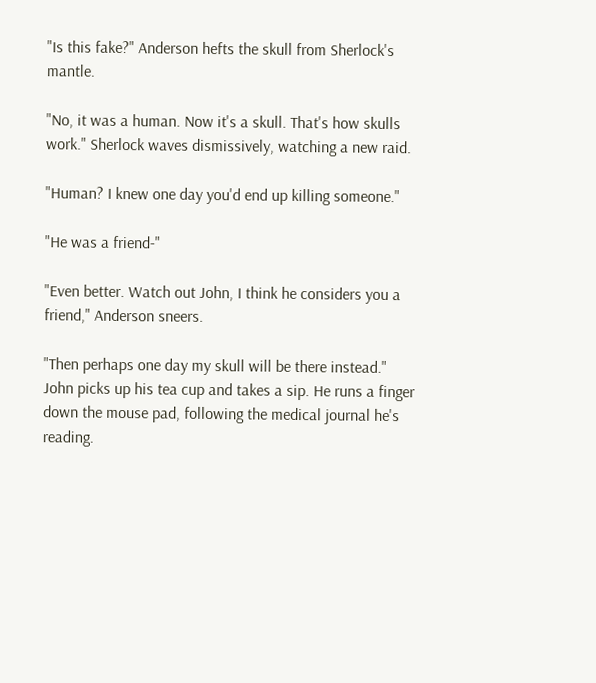"Is this fake?" Anderson hefts the skull from Sherlock's mantle.

"No, it was a human. Now it's a skull. That's how skulls work." Sherlock waves dismissively, watching a new raid.

"Human? I knew one day you'd end up killing someone."

"He was a friend-"

"Even better. Watch out John, I think he considers you a friend," Anderson sneers.

"Then perhaps one day my skull will be there instead." John picks up his tea cup and takes a sip. He runs a finger down the mouse pad, following the medical journal he's reading.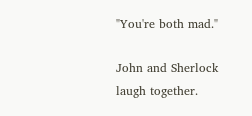"You're both mad."

John and Sherlock laugh together.